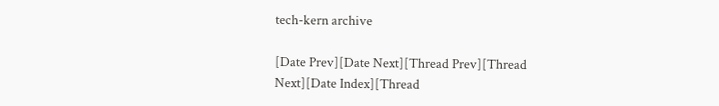tech-kern archive

[Date Prev][Date Next][Thread Prev][Thread Next][Date Index][Thread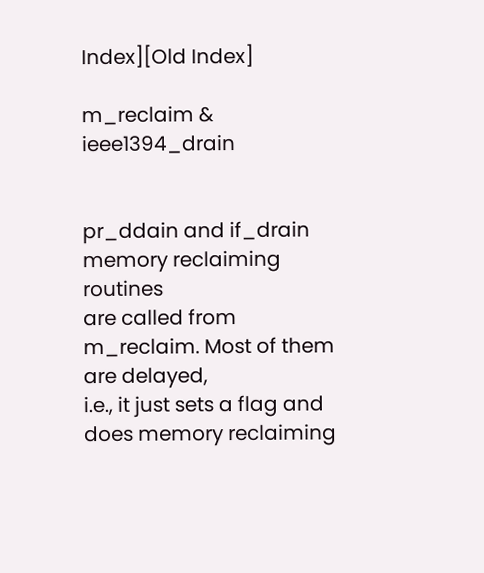Index][Old Index]

m_reclaim & ieee1394_drain


pr_ddain and if_drain memory reclaiming routines
are called from m_reclaim. Most of them are delayed,
i.e., it just sets a flag and does memory reclaiming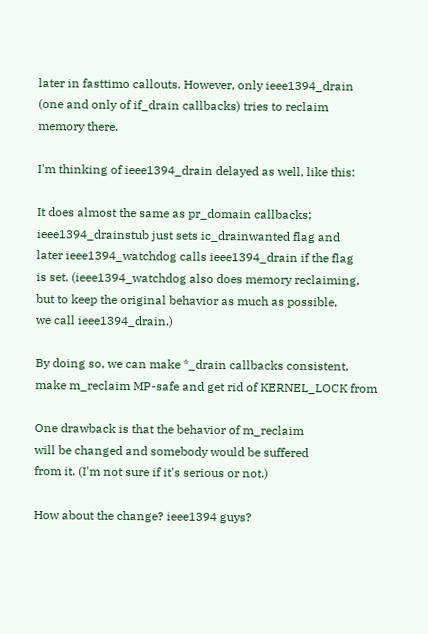later in fasttimo callouts. However, only ieee1394_drain
(one and only of if_drain callbacks) tries to reclaim
memory there.

I'm thinking of ieee1394_drain delayed as well, like this:

It does almost the same as pr_domain callbacks;
ieee1394_drainstub just sets ic_drainwanted flag and
later ieee1394_watchdog calls ieee1394_drain if the flag
is set. (ieee1394_watchdog also does memory reclaiming,
but to keep the original behavior as much as possible,
we call ieee1394_drain.)

By doing so, we can make *_drain callbacks consistent,
make m_reclaim MP-safe and get rid of KERNEL_LOCK from

One drawback is that the behavior of m_reclaim
will be changed and somebody would be suffered
from it. (I'm not sure if it's serious or not.)

How about the change? ieee1394 guys?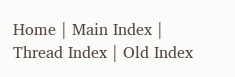Home | Main Index | Thread Index | Old Index